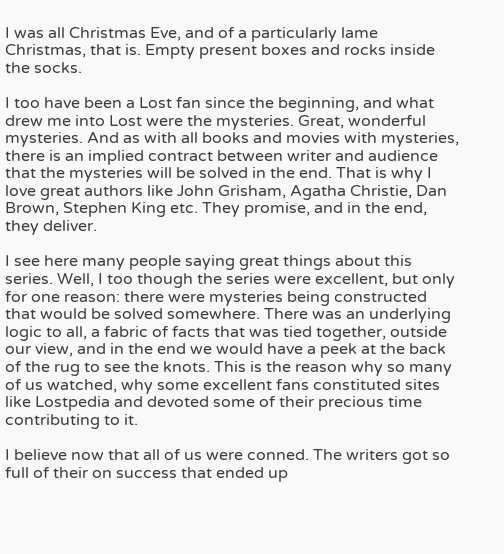I was all Christmas Eve, and of a particularly lame Christmas, that is. Empty present boxes and rocks inside the socks.

I too have been a Lost fan since the beginning, and what drew me into Lost were the mysteries. Great, wonderful mysteries. And as with all books and movies with mysteries, there is an implied contract between writer and audience that the mysteries will be solved in the end. That is why I love great authors like John Grisham, Agatha Christie, Dan Brown, Stephen King etc. They promise, and in the end, they deliver.

I see here many people saying great things about this series. Well, I too though the series were excellent, but only for one reason: there were mysteries being constructed that would be solved somewhere. There was an underlying logic to all, a fabric of facts that was tied together, outside our view, and in the end we would have a peek at the back of the rug to see the knots. This is the reason why so many of us watched, why some excellent fans constituted sites like Lostpedia and devoted some of their precious time contributing to it.

I believe now that all of us were conned. The writers got so full of their on success that ended up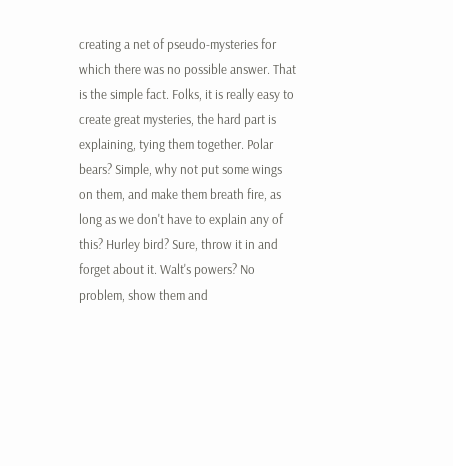creating a net of pseudo-mysteries for which there was no possible answer. That is the simple fact. Folks, it is really easy to create great mysteries, the hard part is explaining, tying them together. Polar bears? Simple, why not put some wings on them, and make them breath fire, as long as we don't have to explain any of this? Hurley bird? Sure, throw it in and forget about it. Walt's powers? No problem, show them and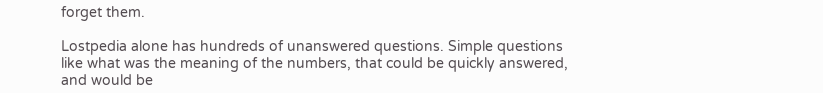forget them.

Lostpedia alone has hundreds of unanswered questions. Simple questions like what was the meaning of the numbers, that could be quickly answered, and would be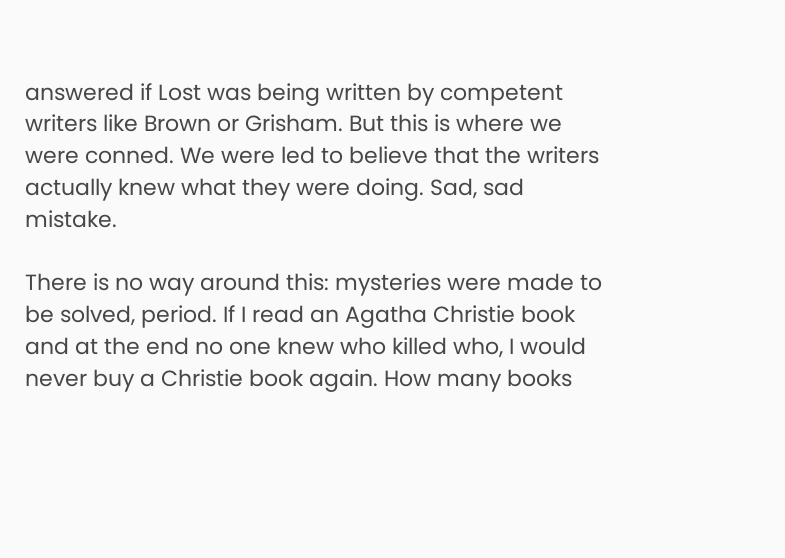answered if Lost was being written by competent writers like Brown or Grisham. But this is where we were conned. We were led to believe that the writers actually knew what they were doing. Sad, sad mistake.

There is no way around this: mysteries were made to be solved, period. If I read an Agatha Christie book and at the end no one knew who killed who, I would never buy a Christie book again. How many books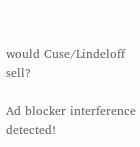would Cuse/Lindeloff sell?

Ad blocker interference detected!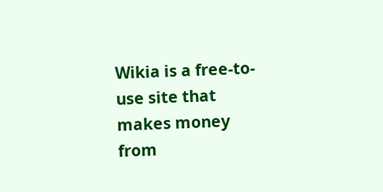Wikia is a free-to-use site that makes money from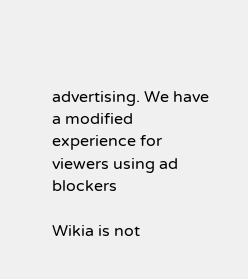advertising. We have a modified experience for viewers using ad blockers

Wikia is not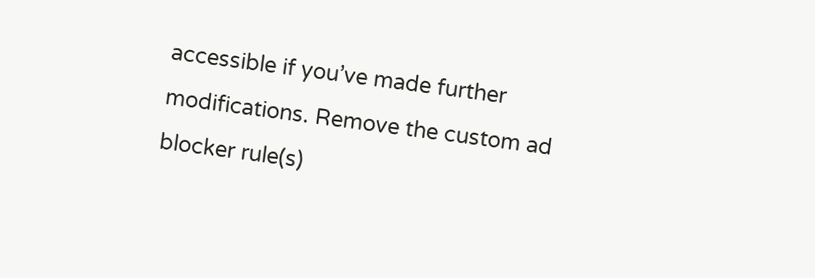accessible if you’ve made further modifications. Remove the custom ad blocker rule(s)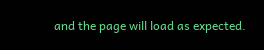and the page will load as expected.